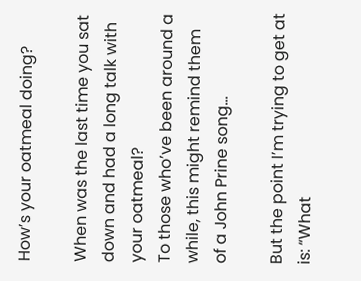How’s your oatmeal doing?

When was the last time you sat down and had a long talk with your oatmeal?
To those who’ve been around a while, this might remind them of a John Prine song…

But the point I’m trying to get at is: “What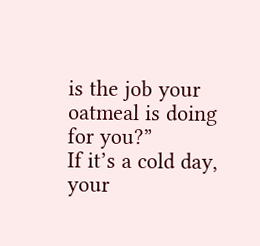is the job your oatmeal is doing for you?”
If it’s a cold day, your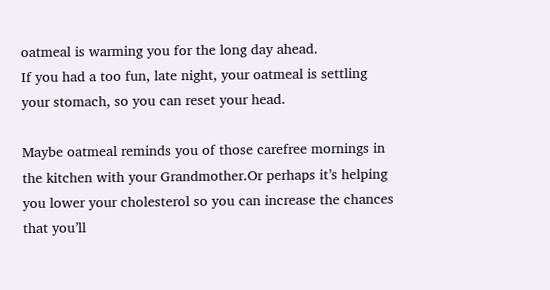oatmeal is warming you for the long day ahead.
If you had a too fun, late night, your oatmeal is settling your stomach, so you can reset your head.

Maybe oatmeal reminds you of those carefree mornings in the kitchen with your Grandmother.Or perhaps it’s helping you lower your cholesterol so you can increase the chances that you’ll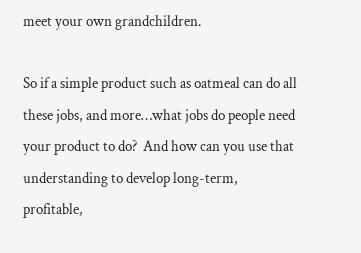meet your own grandchildren.

So if a simple product such as oatmeal can do all these jobs, and more…what jobs do people need your product to do?  And how can you use that understanding to develop long-term, profitable,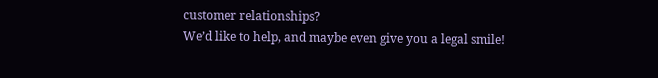customer relationships?
We’d like to help, and maybe even give you a legal smile!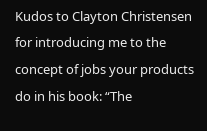Kudos to Clayton Christensen for introducing me to the concept of jobs your products do in his book: “The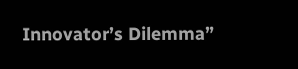Innovator’s Dilemma”